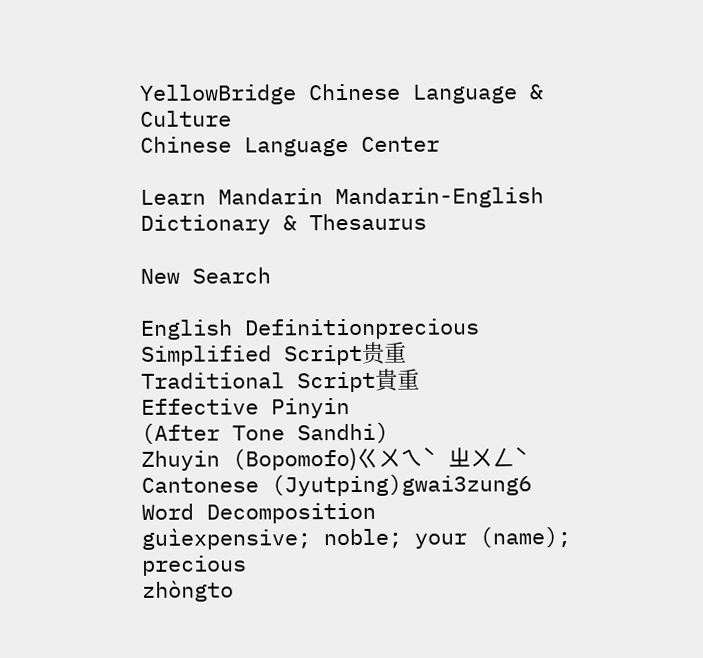YellowBridge Chinese Language & Culture
Chinese Language Center

Learn Mandarin Mandarin-English Dictionary & Thesaurus

New Search

English Definitionprecious
Simplified Script贵重
Traditional Script貴重
Effective Pinyin
(After Tone Sandhi)
Zhuyin (Bopomofo)ㄍㄨㄟˋ ㄓㄨㄥˋ
Cantonese (Jyutping)gwai3zung6
Word Decomposition
guìexpensive; noble; your (name); precious
zhòngto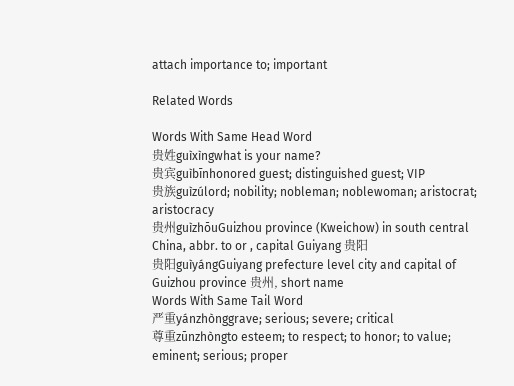attach importance to; important

Related Words

Words With Same Head Word
贵姓guìxìngwhat is your name?
贵宾guìbīnhonored guest; distinguished guest; VIP
贵族guìzúlord; nobility; nobleman; noblewoman; aristocrat; aristocracy
贵州guìzhōuGuizhou province (Kweichow) in south central China, abbr. to or , capital Guiyang 贵阳
贵阳guìyángGuiyang prefecture level city and capital of Guizhou province 贵州, short name
Words With Same Tail Word
严重yánzhònggrave; serious; severe; critical
尊重zūnzhòngto esteem; to respect; to honor; to value; eminent; serious; proper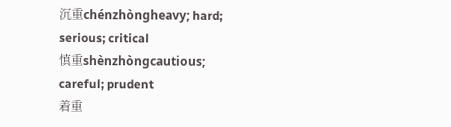沉重chénzhòngheavy; hard; serious; critical
慎重shènzhòngcautious; careful; prudent
着重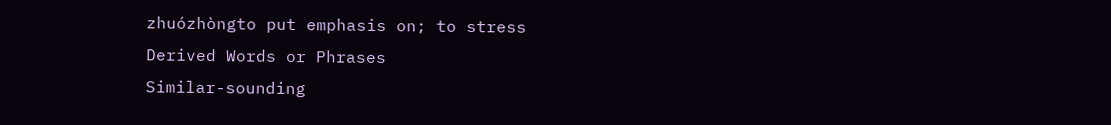zhuózhòngto put emphasis on; to stress
Derived Words or Phrases
Similar-sounding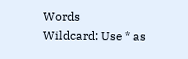Words
Wildcard: Use * as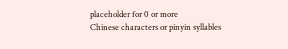placeholder for 0 or more
Chinese characters or pinyin syllables